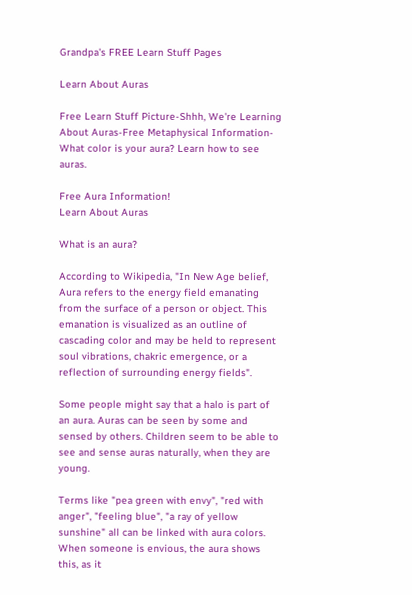Grandpa's FREE Learn Stuff Pages

Learn About Auras

Free Learn Stuff Picture-Shhh, We're Learning About Auras-Free Metaphysical Information-What color is your aura? Learn how to see auras.

Free Aura Information!
Learn About Auras

What is an aura?

According to Wikipedia, "In New Age belief, Aura refers to the energy field emanating from the surface of a person or object. This emanation is visualized as an outline of cascading color and may be held to represent soul vibrations, chakric emergence, or a reflection of surrounding energy fields".

Some people might say that a halo is part of an aura. Auras can be seen by some and sensed by others. Children seem to be able to see and sense auras naturally, when they are young.

Terms like "pea green with envy", "red with anger", "feeling blue", "a ray of yellow sunshine" all can be linked with aura colors. When someone is envious, the aura shows this, as it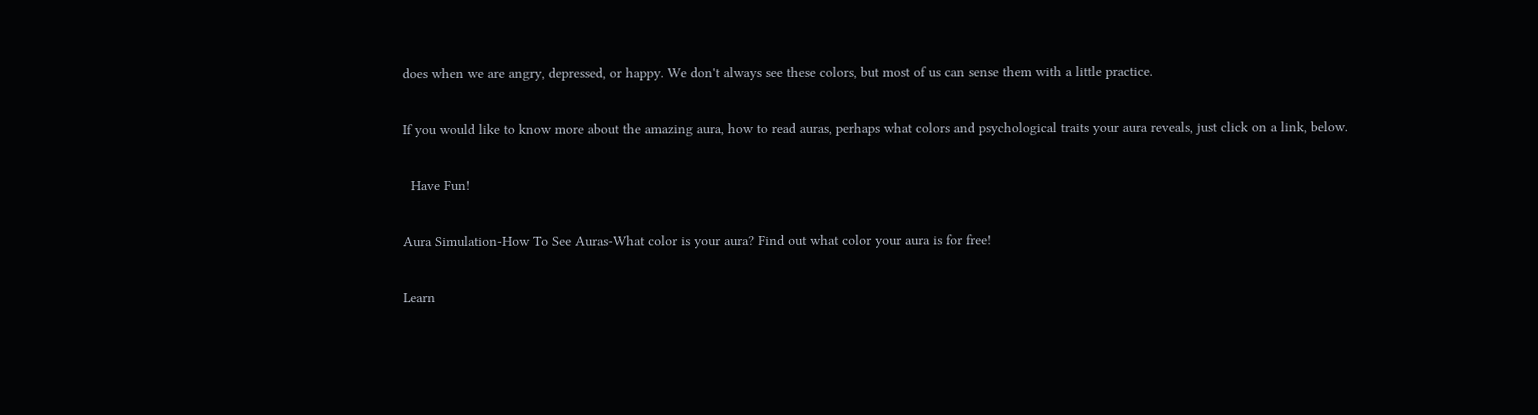does when we are angry, depressed, or happy. We don't always see these colors, but most of us can sense them with a little practice.

If you would like to know more about the amazing aura, how to read auras, perhaps what colors and psychological traits your aura reveals, just click on a link, below.

  Have Fun!

Aura Simulation-How To See Auras-What color is your aura? Find out what color your aura is for free!

Learn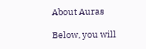About Auras

Below, you will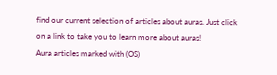find our current selection of articles about auras. Just click on a link to take you to learn more about auras!
Aura articles marked with (OS)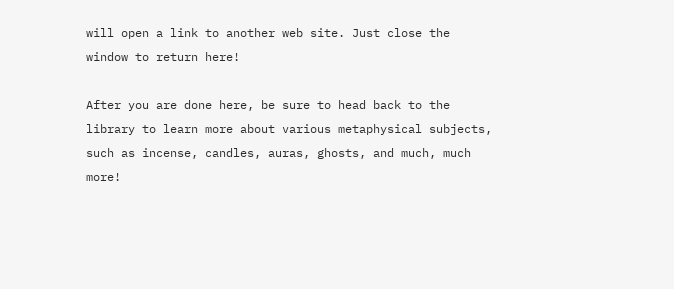will open a link to another web site. Just close the window to return here!

After you are done here, be sure to head back to the library to learn more about various metaphysical subjects, such as incense, candles, auras, ghosts, and much, much more!